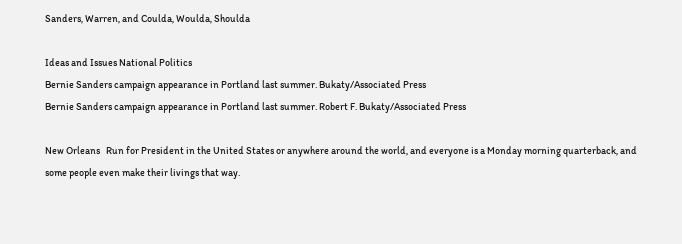Sanders, Warren, and Coulda, Woulda, Shoulda

Ideas and Issues National Politics
Bernie Sanders campaign appearance in Portland last summer. Bukaty/Associated Press
Bernie Sanders campaign appearance in Portland last summer. Robert F. Bukaty/Associated Press

New Orleans   Run for President in the United States or anywhere around the world, and everyone is a Monday morning quarterback, and some people even make their livings that way.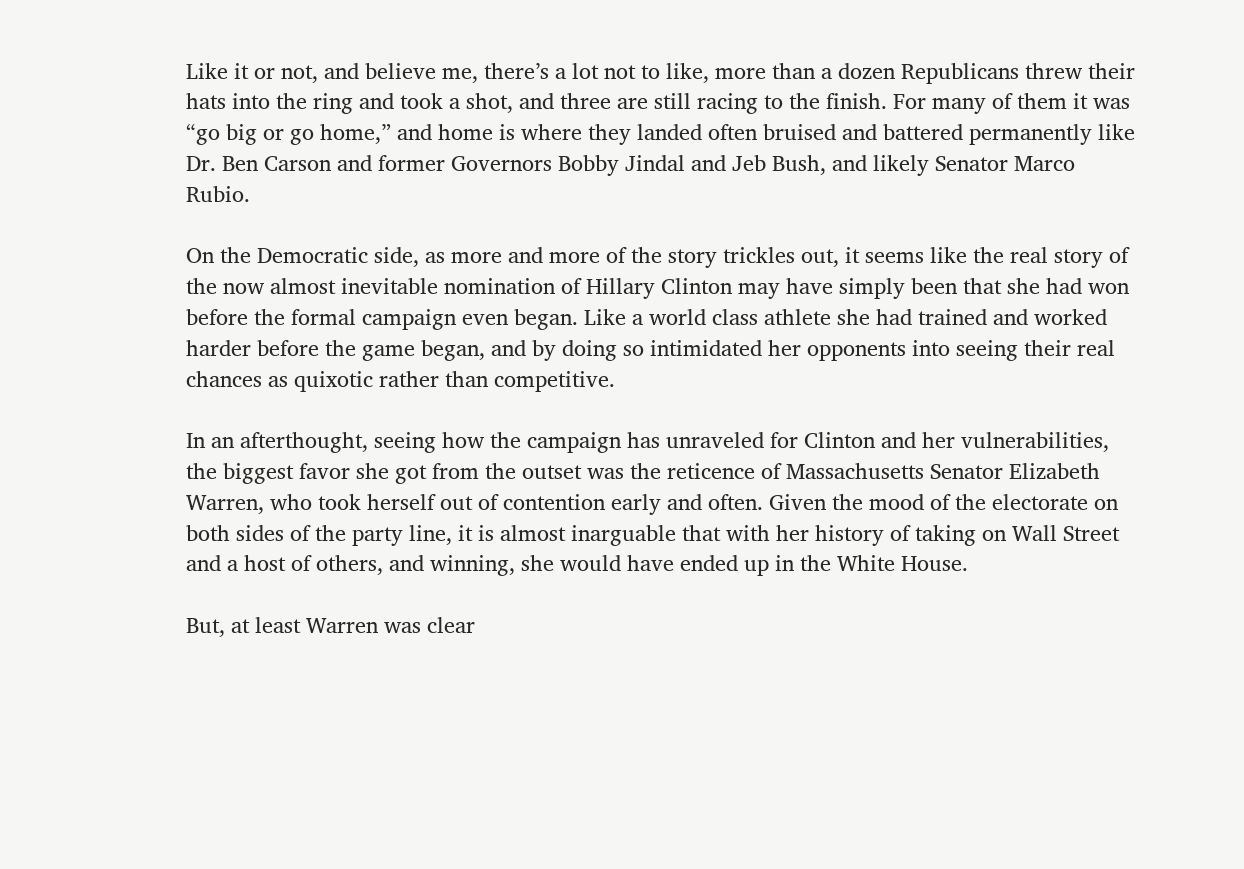Like it or not, and believe me, there’s a lot not to like, more than a dozen Republicans threw their hats into the ring and took a shot, and three are still racing to the finish. For many of them it was “go big or go home,” and home is where they landed often bruised and battered permanently like Dr. Ben Carson and former Governors Bobby Jindal and Jeb Bush, and likely Senator Marco Rubio.

On the Democratic side, as more and more of the story trickles out, it seems like the real story of the now almost inevitable nomination of Hillary Clinton may have simply been that she had won before the formal campaign even began. Like a world class athlete she had trained and worked harder before the game began, and by doing so intimidated her opponents into seeing their real chances as quixotic rather than competitive.

In an afterthought, seeing how the campaign has unraveled for Clinton and her vulnerabilities, the biggest favor she got from the outset was the reticence of Massachusetts Senator Elizabeth Warren, who took herself out of contention early and often. Given the mood of the electorate on both sides of the party line, it is almost inarguable that with her history of taking on Wall Street and a host of others, and winning, she would have ended up in the White House.

But, at least Warren was clear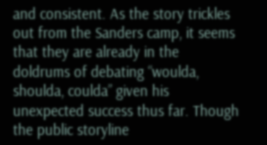and consistent. As the story trickles out from the Sanders camp, it seems that they are already in the doldrums of debating “woulda, shoulda, coulda” given his unexpected success thus far. Though the public storyline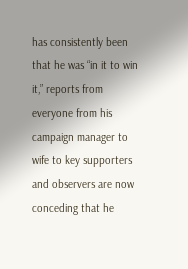has consistently been that he was “in it to win it,” reports from everyone from his campaign manager to wife to key supporters and observers are now conceding that he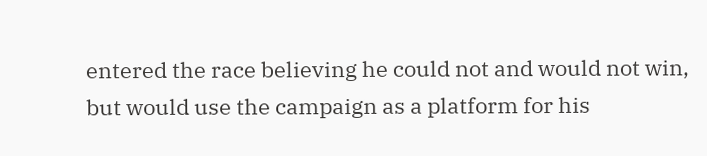entered the race believing he could not and would not win, but would use the campaign as a platform for his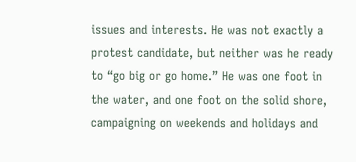issues and interests. He was not exactly a protest candidate, but neither was he ready to “go big or go home.” He was one foot in the water, and one foot on the solid shore, campaigning on weekends and holidays and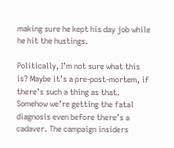making sure he kept his day job while he hit the hustings.

Politically, I’m not sure what this is? Maybe it’s a pre-post-mortem, if there’s such a thing as that. Somehow we’re getting the fatal diagnosis even before there’s a cadaver. The campaign insiders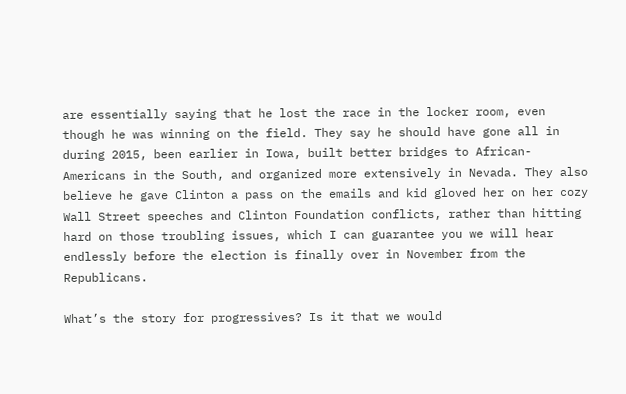are essentially saying that he lost the race in the locker room, even though he was winning on the field. They say he should have gone all in during 2015, been earlier in Iowa, built better bridges to African-Americans in the South, and organized more extensively in Nevada. They also believe he gave Clinton a pass on the emails and kid gloved her on her cozy Wall Street speeches and Clinton Foundation conflicts, rather than hitting hard on those troubling issues, which I can guarantee you we will hear endlessly before the election is finally over in November from the Republicans.

What’s the story for progressives? Is it that we would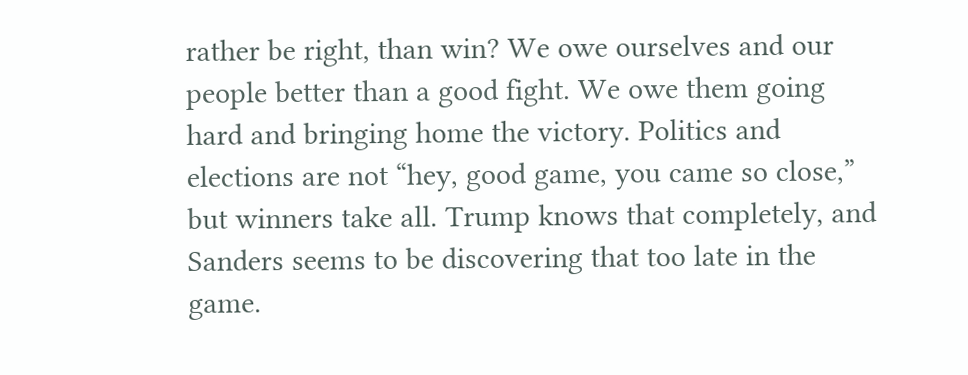rather be right, than win? We owe ourselves and our people better than a good fight. We owe them going hard and bringing home the victory. Politics and elections are not “hey, good game, you came so close,” but winners take all. Trump knows that completely, and Sanders seems to be discovering that too late in the game.